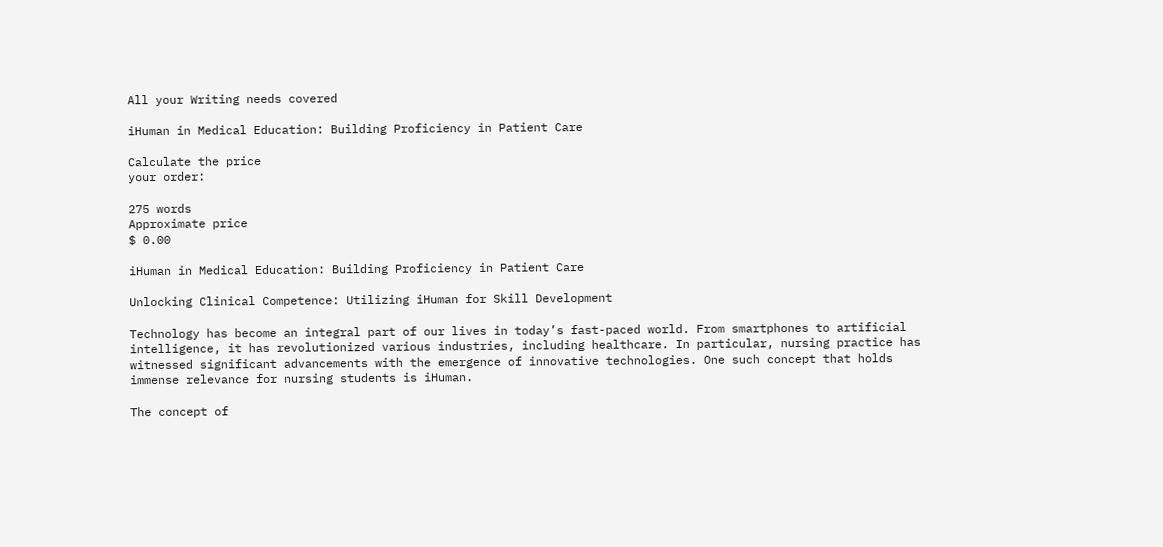All your Writing needs covered

iHuman in Medical Education: Building Proficiency in Patient Care

Calculate the price
your order:

275 words
Approximate price
$ 0.00

iHuman in Medical Education: Building Proficiency in Patient Care

Unlocking Clinical Competence: Utilizing iHuman for Skill Development

Technology has become an integral part of our lives in today’s fast-paced world. From smartphones to artificial intelligence, it has revolutionized various industries, including healthcare. In particular, nursing practice has witnessed significant advancements with the emergence of innovative technologies. One such concept that holds immense relevance for nursing students is iHuman.

The concept of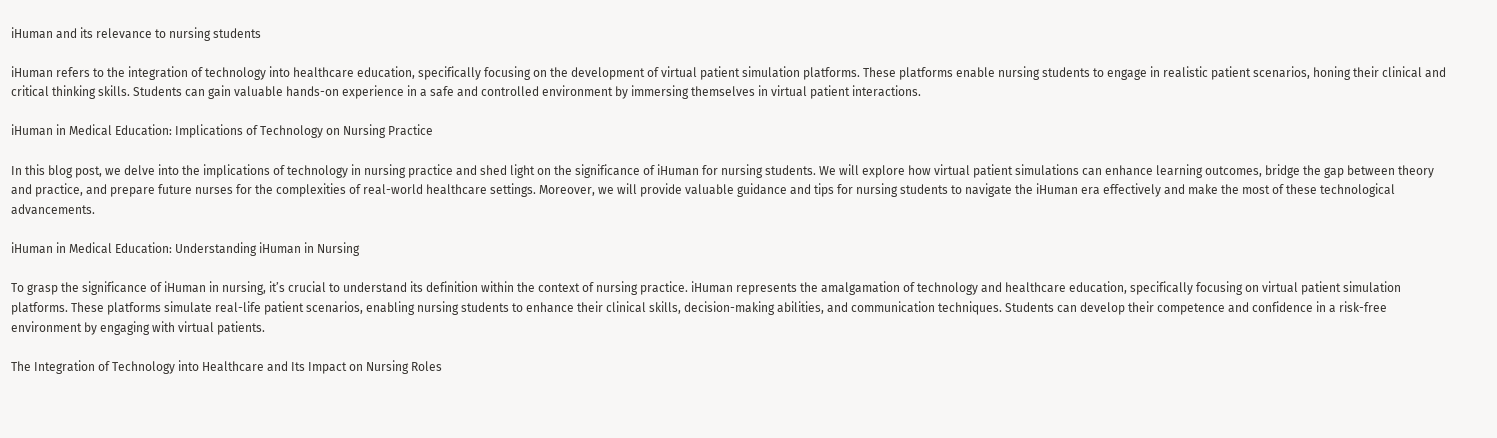iHuman and its relevance to nursing students

iHuman refers to the integration of technology into healthcare education, specifically focusing on the development of virtual patient simulation platforms. These platforms enable nursing students to engage in realistic patient scenarios, honing their clinical and critical thinking skills. Students can gain valuable hands-on experience in a safe and controlled environment by immersing themselves in virtual patient interactions.

iHuman in Medical Education: Implications of Technology on Nursing Practice

In this blog post, we delve into the implications of technology in nursing practice and shed light on the significance of iHuman for nursing students. We will explore how virtual patient simulations can enhance learning outcomes, bridge the gap between theory and practice, and prepare future nurses for the complexities of real-world healthcare settings. Moreover, we will provide valuable guidance and tips for nursing students to navigate the iHuman era effectively and make the most of these technological advancements.

iHuman in Medical Education: Understanding iHuman in Nursing

To grasp the significance of iHuman in nursing, it’s crucial to understand its definition within the context of nursing practice. iHuman represents the amalgamation of technology and healthcare education, specifically focusing on virtual patient simulation platforms. These platforms simulate real-life patient scenarios, enabling nursing students to enhance their clinical skills, decision-making abilities, and communication techniques. Students can develop their competence and confidence in a risk-free environment by engaging with virtual patients.

The Integration of Technology into Healthcare and Its Impact on Nursing Roles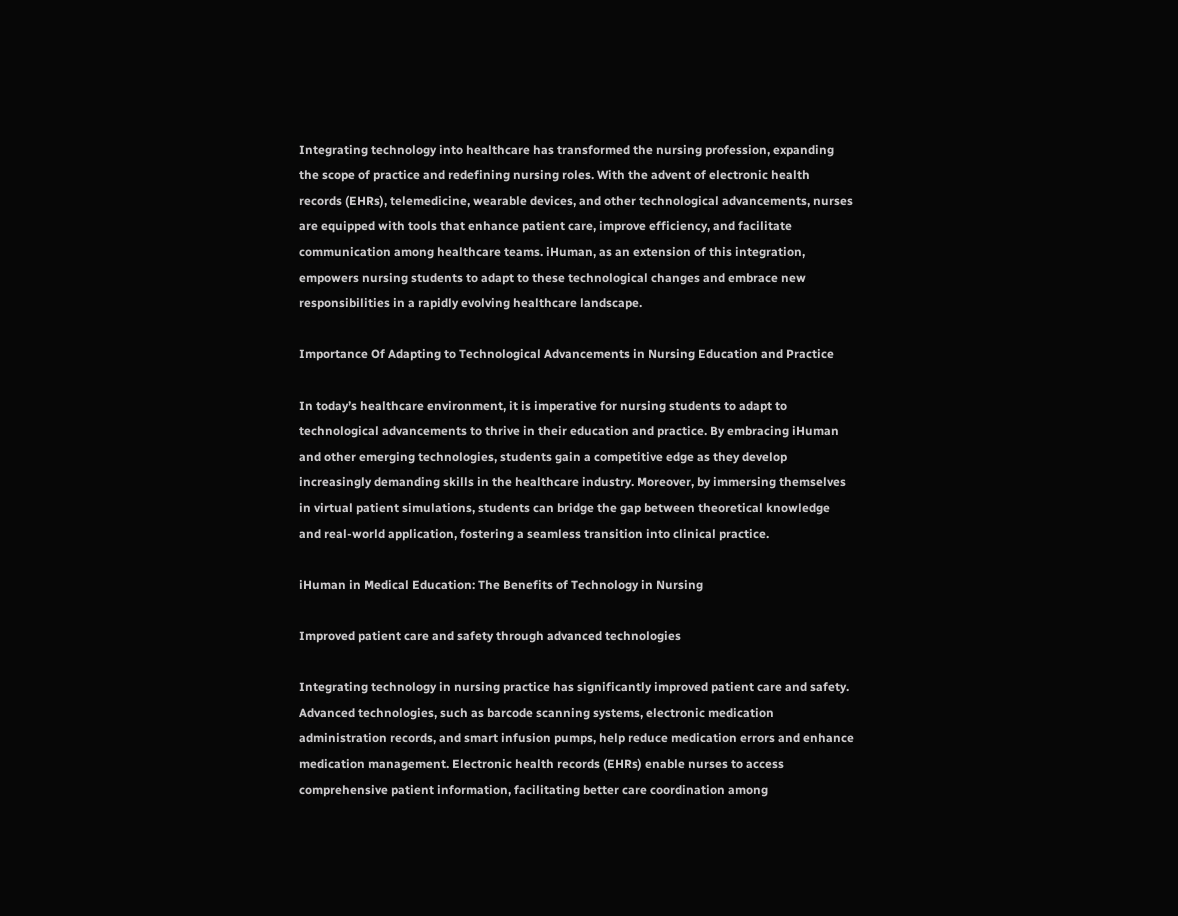Integrating technology into healthcare has transformed the nursing profession, expanding the scope of practice and redefining nursing roles. With the advent of electronic health records (EHRs), telemedicine, wearable devices, and other technological advancements, nurses are equipped with tools that enhance patient care, improve efficiency, and facilitate communication among healthcare teams. iHuman, as an extension of this integration, empowers nursing students to adapt to these technological changes and embrace new responsibilities in a rapidly evolving healthcare landscape.

Importance Of Adapting to Technological Advancements in Nursing Education and Practice

In today’s healthcare environment, it is imperative for nursing students to adapt to technological advancements to thrive in their education and practice. By embracing iHuman and other emerging technologies, students gain a competitive edge as they develop increasingly demanding skills in the healthcare industry. Moreover, by immersing themselves in virtual patient simulations, students can bridge the gap between theoretical knowledge and real-world application, fostering a seamless transition into clinical practice.

iHuman in Medical Education: The Benefits of Technology in Nursing

Improved patient care and safety through advanced technologies

Integrating technology in nursing practice has significantly improved patient care and safety. Advanced technologies, such as barcode scanning systems, electronic medication administration records, and smart infusion pumps, help reduce medication errors and enhance medication management. Electronic health records (EHRs) enable nurses to access comprehensive patient information, facilitating better care coordination among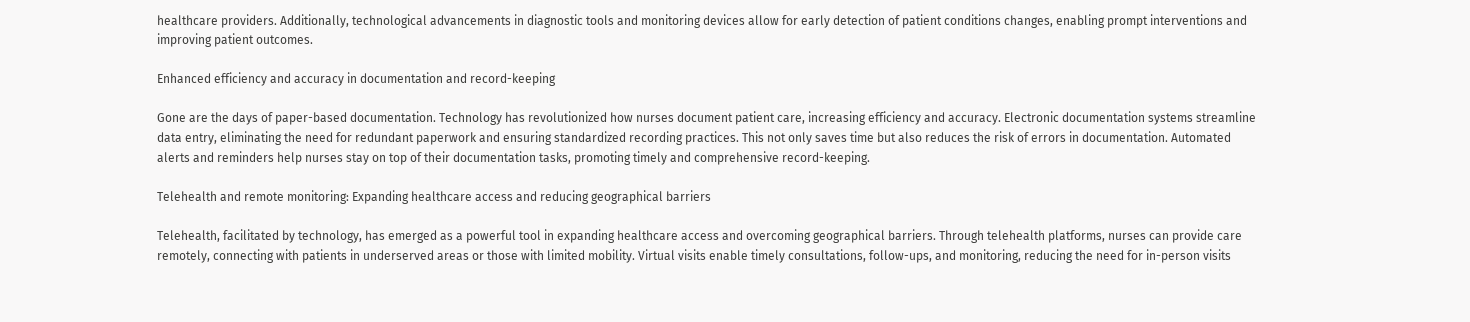healthcare providers. Additionally, technological advancements in diagnostic tools and monitoring devices allow for early detection of patient conditions changes, enabling prompt interventions and improving patient outcomes.

Enhanced efficiency and accuracy in documentation and record-keeping

Gone are the days of paper-based documentation. Technology has revolutionized how nurses document patient care, increasing efficiency and accuracy. Electronic documentation systems streamline data entry, eliminating the need for redundant paperwork and ensuring standardized recording practices. This not only saves time but also reduces the risk of errors in documentation. Automated alerts and reminders help nurses stay on top of their documentation tasks, promoting timely and comprehensive record-keeping.

Telehealth and remote monitoring: Expanding healthcare access and reducing geographical barriers

Telehealth, facilitated by technology, has emerged as a powerful tool in expanding healthcare access and overcoming geographical barriers. Through telehealth platforms, nurses can provide care remotely, connecting with patients in underserved areas or those with limited mobility. Virtual visits enable timely consultations, follow-ups, and monitoring, reducing the need for in-person visits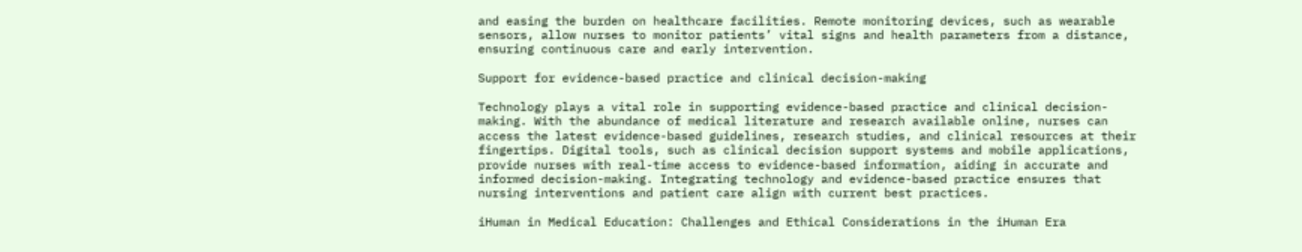and easing the burden on healthcare facilities. Remote monitoring devices, such as wearable sensors, allow nurses to monitor patients’ vital signs and health parameters from a distance, ensuring continuous care and early intervention.

Support for evidence-based practice and clinical decision-making

Technology plays a vital role in supporting evidence-based practice and clinical decision-making. With the abundance of medical literature and research available online, nurses can access the latest evidence-based guidelines, research studies, and clinical resources at their fingertips. Digital tools, such as clinical decision support systems and mobile applications, provide nurses with real-time access to evidence-based information, aiding in accurate and informed decision-making. Integrating technology and evidence-based practice ensures that nursing interventions and patient care align with current best practices.

iHuman in Medical Education: Challenges and Ethical Considerations in the iHuman Era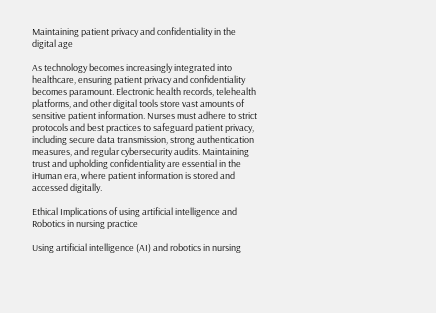Maintaining patient privacy and confidentiality in the digital age

As technology becomes increasingly integrated into healthcare, ensuring patient privacy and confidentiality becomes paramount. Electronic health records, telehealth platforms, and other digital tools store vast amounts of sensitive patient information. Nurses must adhere to strict protocols and best practices to safeguard patient privacy, including secure data transmission, strong authentication measures, and regular cybersecurity audits. Maintaining trust and upholding confidentiality are essential in the iHuman era, where patient information is stored and accessed digitally.

Ethical Implications of using artificial intelligence and Robotics in nursing practice

Using artificial intelligence (AI) and robotics in nursing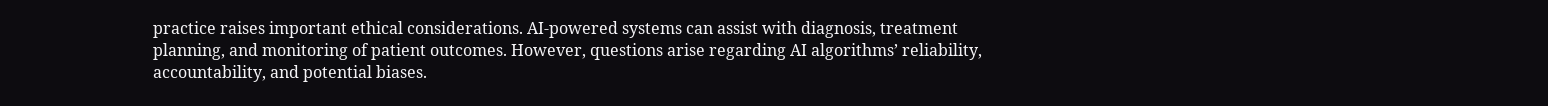practice raises important ethical considerations. AI-powered systems can assist with diagnosis, treatment planning, and monitoring of patient outcomes. However, questions arise regarding AI algorithms’ reliability, accountability, and potential biases.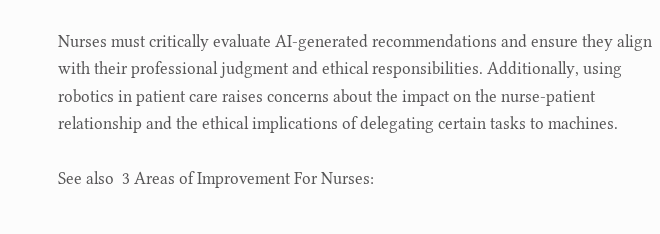Nurses must critically evaluate AI-generated recommendations and ensure they align with their professional judgment and ethical responsibilities. Additionally, using robotics in patient care raises concerns about the impact on the nurse-patient relationship and the ethical implications of delegating certain tasks to machines.

See also  3 Areas of Improvement For Nurses: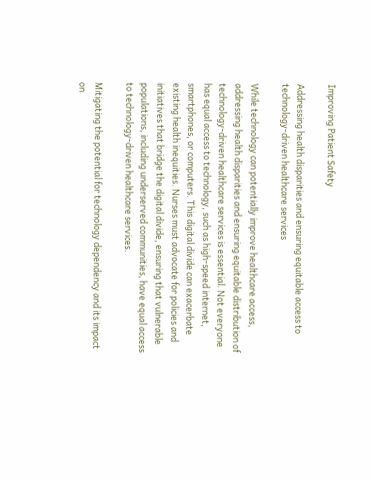Improving Patient Safety

Addressing health disparities and ensuring equitable access to technology-driven healthcare services

While technology can potentially improve healthcare access, addressing health disparities and ensuring equitable distribution of technology-driven healthcare services is essential. Not everyone has equal access to technology, such as high-speed internet, smartphones, or computers. This digital divide can exacerbate existing health inequities. Nurses must advocate for policies and initiatives that bridge the digital divide, ensuring that vulnerable populations, including underserved communities, have equal access to technology-driven healthcare services.

Mitigating the potential for technology dependency and its impact on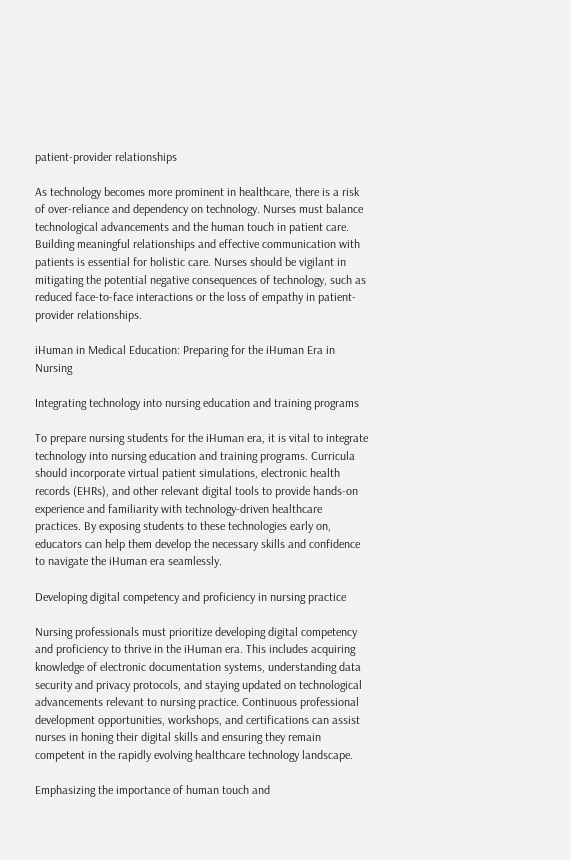patient-provider relationships

As technology becomes more prominent in healthcare, there is a risk of over-reliance and dependency on technology. Nurses must balance technological advancements and the human touch in patient care. Building meaningful relationships and effective communication with patients is essential for holistic care. Nurses should be vigilant in mitigating the potential negative consequences of technology, such as reduced face-to-face interactions or the loss of empathy in patient-provider relationships.

iHuman in Medical Education: Preparing for the iHuman Era in Nursing

Integrating technology into nursing education and training programs

To prepare nursing students for the iHuman era, it is vital to integrate technology into nursing education and training programs. Curricula should incorporate virtual patient simulations, electronic health records (EHRs), and other relevant digital tools to provide hands-on experience and familiarity with technology-driven healthcare practices. By exposing students to these technologies early on, educators can help them develop the necessary skills and confidence to navigate the iHuman era seamlessly.

Developing digital competency and proficiency in nursing practice

Nursing professionals must prioritize developing digital competency and proficiency to thrive in the iHuman era. This includes acquiring knowledge of electronic documentation systems, understanding data security and privacy protocols, and staying updated on technological advancements relevant to nursing practice. Continuous professional development opportunities, workshops, and certifications can assist nurses in honing their digital skills and ensuring they remain competent in the rapidly evolving healthcare technology landscape.

Emphasizing the importance of human touch and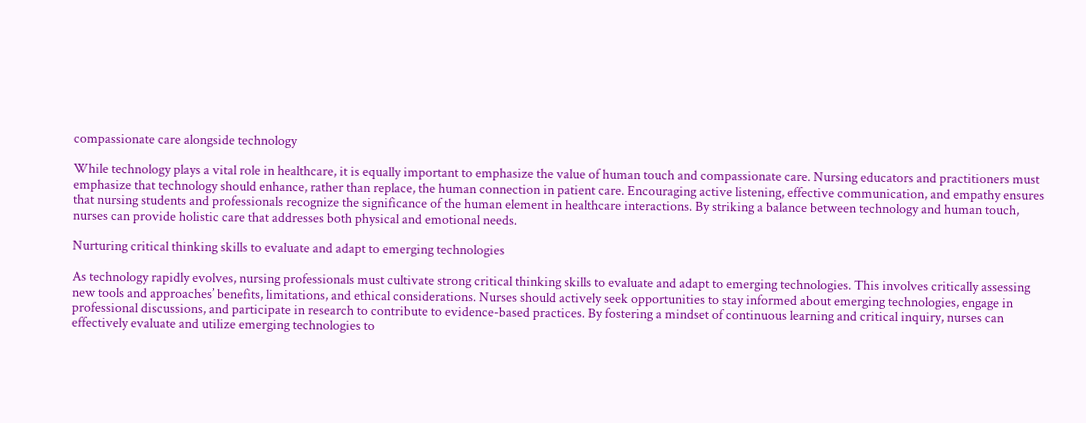compassionate care alongside technology

While technology plays a vital role in healthcare, it is equally important to emphasize the value of human touch and compassionate care. Nursing educators and practitioners must emphasize that technology should enhance, rather than replace, the human connection in patient care. Encouraging active listening, effective communication, and empathy ensures that nursing students and professionals recognize the significance of the human element in healthcare interactions. By striking a balance between technology and human touch, nurses can provide holistic care that addresses both physical and emotional needs.

Nurturing critical thinking skills to evaluate and adapt to emerging technologies

As technology rapidly evolves, nursing professionals must cultivate strong critical thinking skills to evaluate and adapt to emerging technologies. This involves critically assessing new tools and approaches’ benefits, limitations, and ethical considerations. Nurses should actively seek opportunities to stay informed about emerging technologies, engage in professional discussions, and participate in research to contribute to evidence-based practices. By fostering a mindset of continuous learning and critical inquiry, nurses can effectively evaluate and utilize emerging technologies to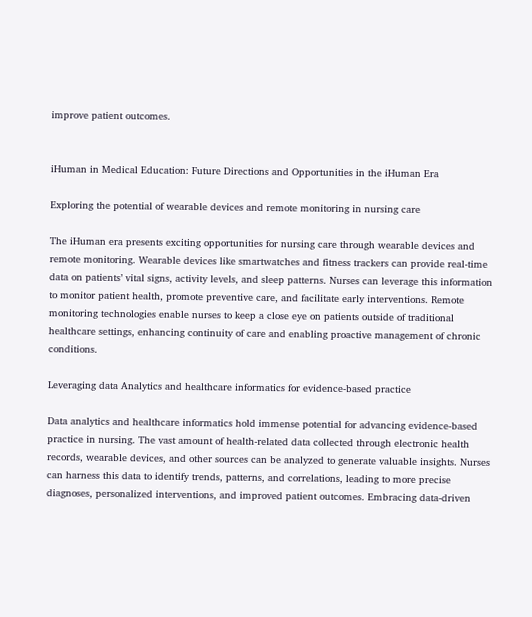improve patient outcomes.


iHuman in Medical Education: Future Directions and Opportunities in the iHuman Era

Exploring the potential of wearable devices and remote monitoring in nursing care

The iHuman era presents exciting opportunities for nursing care through wearable devices and remote monitoring. Wearable devices like smartwatches and fitness trackers can provide real-time data on patients’ vital signs, activity levels, and sleep patterns. Nurses can leverage this information to monitor patient health, promote preventive care, and facilitate early interventions. Remote monitoring technologies enable nurses to keep a close eye on patients outside of traditional healthcare settings, enhancing continuity of care and enabling proactive management of chronic conditions.

Leveraging data Analytics and healthcare informatics for evidence-based practice

Data analytics and healthcare informatics hold immense potential for advancing evidence-based practice in nursing. The vast amount of health-related data collected through electronic health records, wearable devices, and other sources can be analyzed to generate valuable insights. Nurses can harness this data to identify trends, patterns, and correlations, leading to more precise diagnoses, personalized interventions, and improved patient outcomes. Embracing data-driven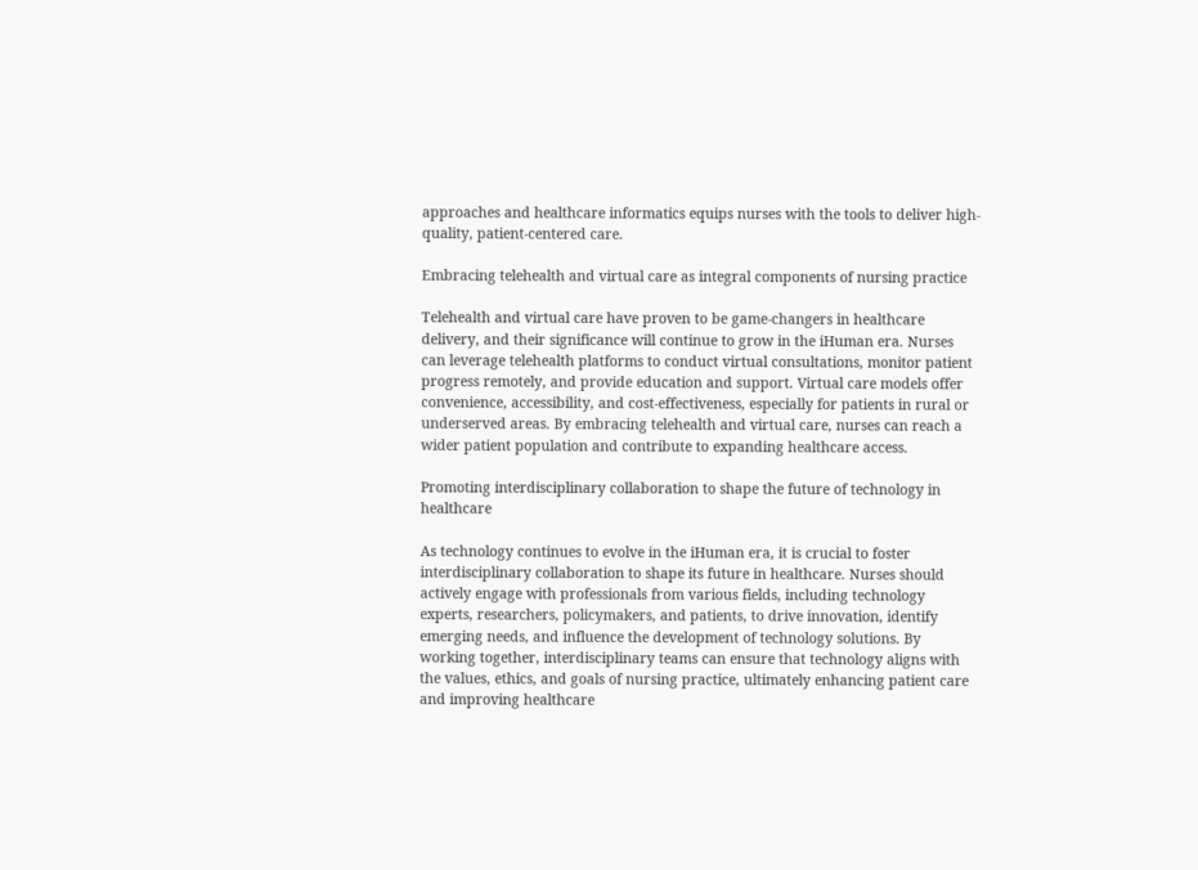approaches and healthcare informatics equips nurses with the tools to deliver high-quality, patient-centered care.

Embracing telehealth and virtual care as integral components of nursing practice

Telehealth and virtual care have proven to be game-changers in healthcare delivery, and their significance will continue to grow in the iHuman era. Nurses can leverage telehealth platforms to conduct virtual consultations, monitor patient progress remotely, and provide education and support. Virtual care models offer convenience, accessibility, and cost-effectiveness, especially for patients in rural or underserved areas. By embracing telehealth and virtual care, nurses can reach a wider patient population and contribute to expanding healthcare access.

Promoting interdisciplinary collaboration to shape the future of technology in healthcare

As technology continues to evolve in the iHuman era, it is crucial to foster interdisciplinary collaboration to shape its future in healthcare. Nurses should actively engage with professionals from various fields, including technology experts, researchers, policymakers, and patients, to drive innovation, identify emerging needs, and influence the development of technology solutions. By working together, interdisciplinary teams can ensure that technology aligns with the values, ethics, and goals of nursing practice, ultimately enhancing patient care and improving healthcare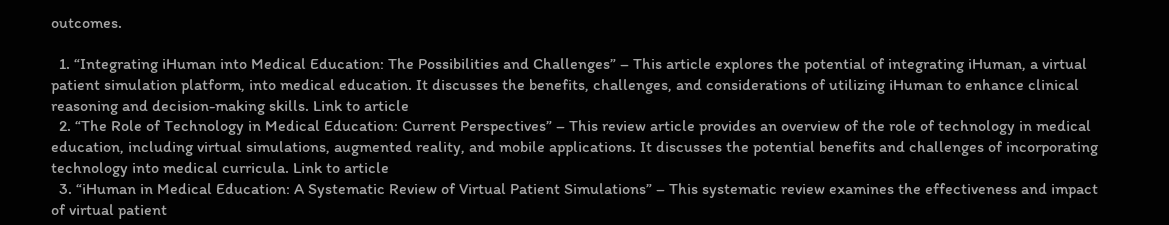outcomes.

  1. “Integrating iHuman into Medical Education: The Possibilities and Challenges” – This article explores the potential of integrating iHuman, a virtual patient simulation platform, into medical education. It discusses the benefits, challenges, and considerations of utilizing iHuman to enhance clinical reasoning and decision-making skills. Link to article
  2. “The Role of Technology in Medical Education: Current Perspectives” – This review article provides an overview of the role of technology in medical education, including virtual simulations, augmented reality, and mobile applications. It discusses the potential benefits and challenges of incorporating technology into medical curricula. Link to article
  3. “iHuman in Medical Education: A Systematic Review of Virtual Patient Simulations” – This systematic review examines the effectiveness and impact of virtual patient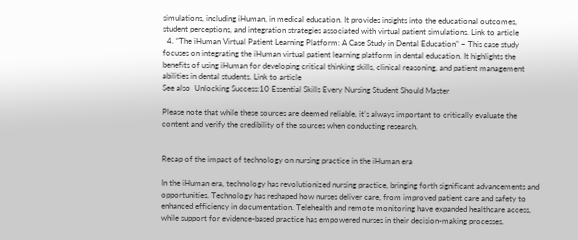simulations, including iHuman, in medical education. It provides insights into the educational outcomes, student perceptions, and integration strategies associated with virtual patient simulations. Link to article
  4. “The iHuman Virtual Patient Learning Platform: A Case Study in Dental Education” – This case study focuses on integrating the iHuman virtual patient learning platform in dental education. It highlights the benefits of using iHuman for developing critical thinking skills, clinical reasoning, and patient management abilities in dental students. Link to article
See also  Unlocking Success:10 Essential Skills Every Nursing Student Should Master

Please note that while these sources are deemed reliable, it’s always important to critically evaluate the content and verify the credibility of the sources when conducting research.


Recap of the impact of technology on nursing practice in the iHuman era

In the iHuman era, technology has revolutionized nursing practice, bringing forth significant advancements and opportunities. Technology has reshaped how nurses deliver care, from improved patient care and safety to enhanced efficiency in documentation. Telehealth and remote monitoring have expanded healthcare access, while support for evidence-based practice has empowered nurses in their decision-making processes.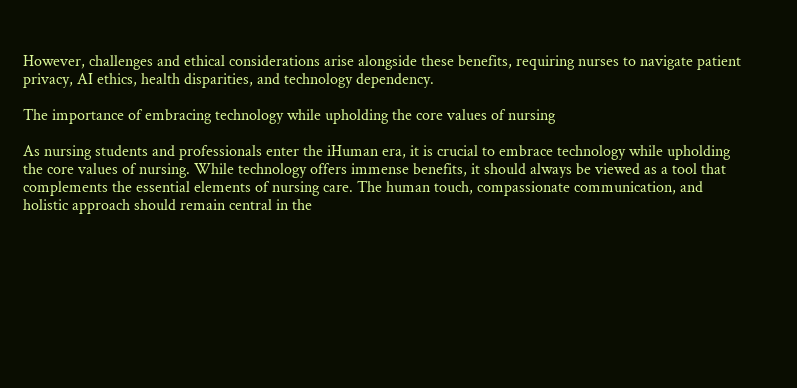However, challenges and ethical considerations arise alongside these benefits, requiring nurses to navigate patient privacy, AI ethics, health disparities, and technology dependency.

The importance of embracing technology while upholding the core values of nursing

As nursing students and professionals enter the iHuman era, it is crucial to embrace technology while upholding the core values of nursing. While technology offers immense benefits, it should always be viewed as a tool that complements the essential elements of nursing care. The human touch, compassionate communication, and holistic approach should remain central in the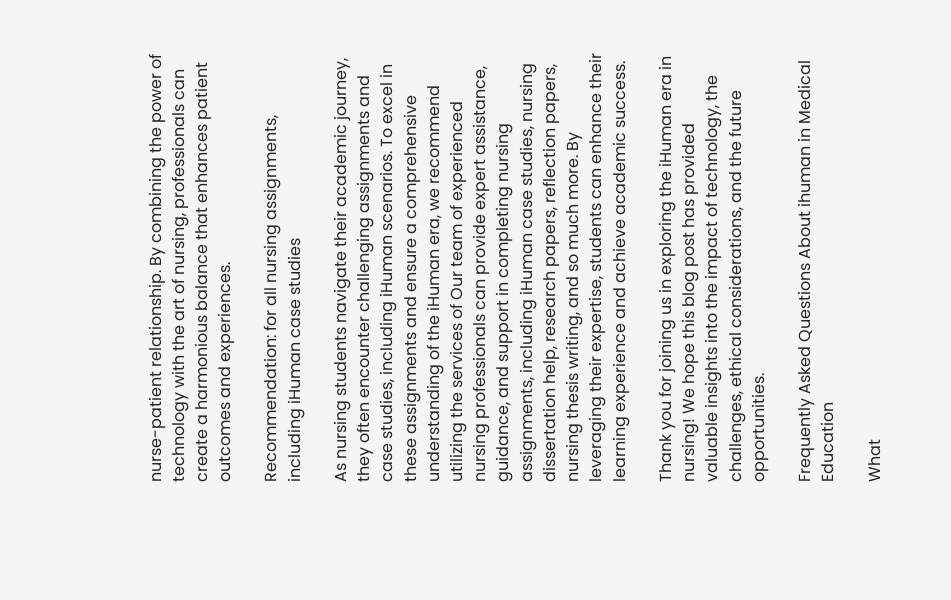nurse-patient relationship. By combining the power of technology with the art of nursing, professionals can create a harmonious balance that enhances patient outcomes and experiences.

Recommendation: for all nursing assignments, including iHuman case studies

As nursing students navigate their academic journey, they often encounter challenging assignments and case studies, including iHuman scenarios. To excel in these assignments and ensure a comprehensive understanding of the iHuman era, we recommend utilizing the services of Our team of experienced nursing professionals can provide expert assistance, guidance, and support in completing nursing assignments, including iHuman case studies, nursing dissertation help, research papers, reflection papers, nursing thesis writing, and so much more. By leveraging their expertise, students can enhance their learning experience and achieve academic success.

Thank you for joining us in exploring the iHuman era in nursing! We hope this blog post has provided valuable insights into the impact of technology, the challenges, ethical considerations, and the future opportunities.

Frequently Asked Questions About ihuman in Medical Education

What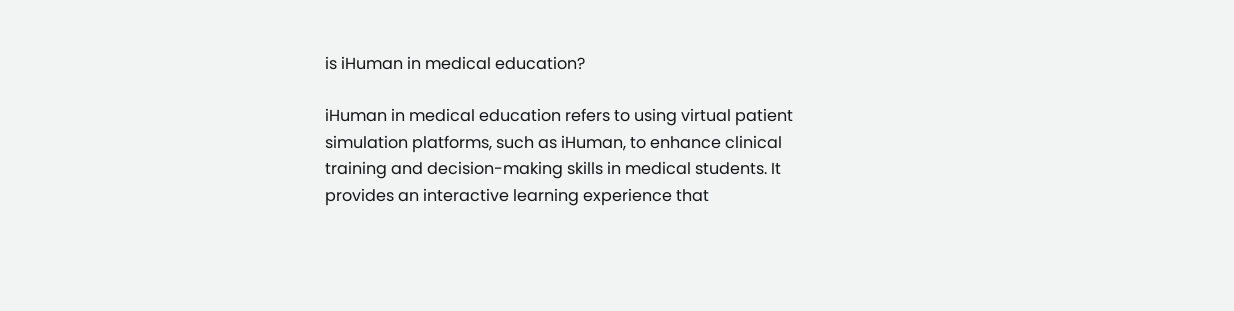is iHuman in medical education?

iHuman in medical education refers to using virtual patient simulation platforms, such as iHuman, to enhance clinical training and decision-making skills in medical students. It provides an interactive learning experience that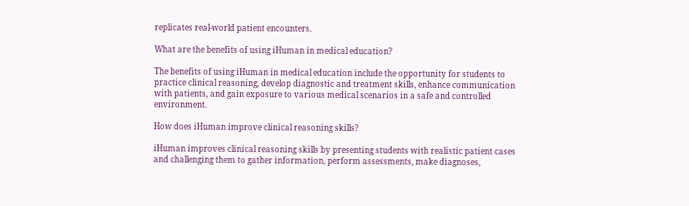replicates real-world patient encounters.

What are the benefits of using iHuman in medical education?

The benefits of using iHuman in medical education include the opportunity for students to practice clinical reasoning, develop diagnostic and treatment skills, enhance communication with patients, and gain exposure to various medical scenarios in a safe and controlled environment.

How does iHuman improve clinical reasoning skills?

iHuman improves clinical reasoning skills by presenting students with realistic patient cases and challenging them to gather information, perform assessments, make diagnoses,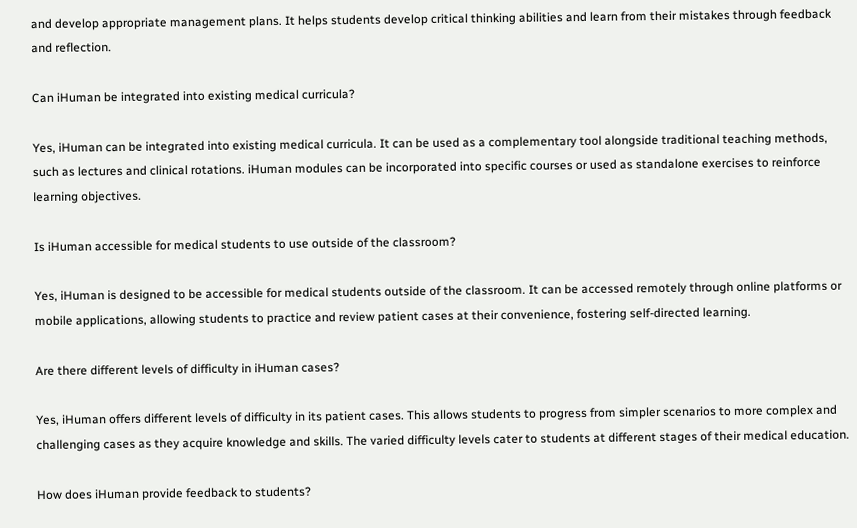and develop appropriate management plans. It helps students develop critical thinking abilities and learn from their mistakes through feedback and reflection.

Can iHuman be integrated into existing medical curricula?

Yes, iHuman can be integrated into existing medical curricula. It can be used as a complementary tool alongside traditional teaching methods, such as lectures and clinical rotations. iHuman modules can be incorporated into specific courses or used as standalone exercises to reinforce learning objectives.

Is iHuman accessible for medical students to use outside of the classroom?

Yes, iHuman is designed to be accessible for medical students outside of the classroom. It can be accessed remotely through online platforms or mobile applications, allowing students to practice and review patient cases at their convenience, fostering self-directed learning.

Are there different levels of difficulty in iHuman cases?

Yes, iHuman offers different levels of difficulty in its patient cases. This allows students to progress from simpler scenarios to more complex and challenging cases as they acquire knowledge and skills. The varied difficulty levels cater to students at different stages of their medical education.

How does iHuman provide feedback to students?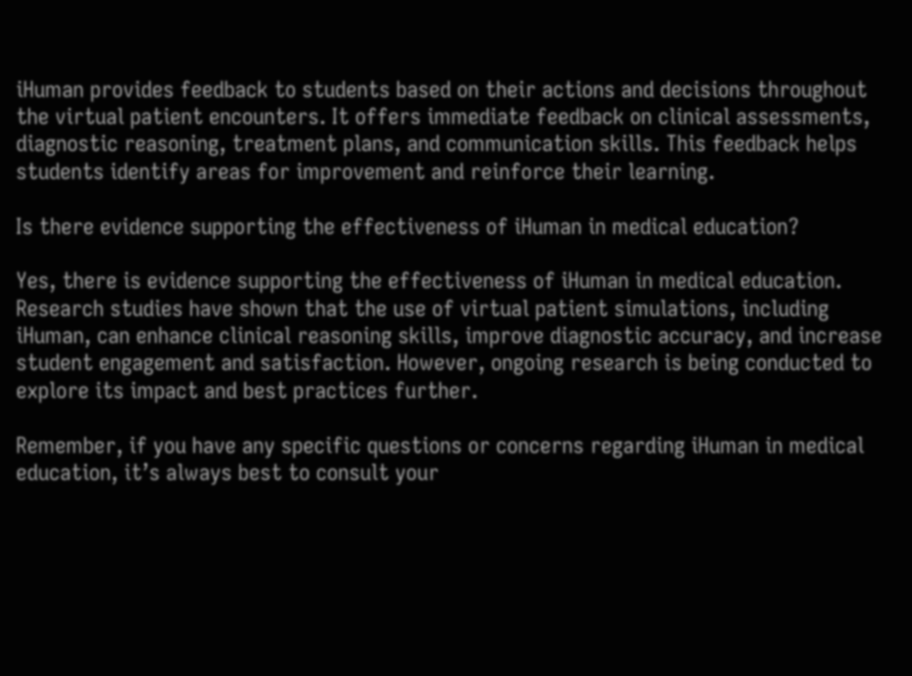iHuman provides feedback to students based on their actions and decisions throughout the virtual patient encounters. It offers immediate feedback on clinical assessments, diagnostic reasoning, treatment plans, and communication skills. This feedback helps students identify areas for improvement and reinforce their learning.

Is there evidence supporting the effectiveness of iHuman in medical education?

Yes, there is evidence supporting the effectiveness of iHuman in medical education. Research studies have shown that the use of virtual patient simulations, including iHuman, can enhance clinical reasoning skills, improve diagnostic accuracy, and increase student engagement and satisfaction. However, ongoing research is being conducted to explore its impact and best practices further.

Remember, if you have any specific questions or concerns regarding iHuman in medical education, it’s always best to consult your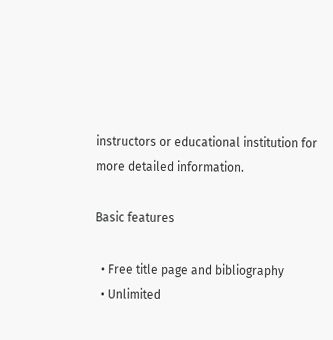instructors or educational institution for more detailed information.

Basic features

  • Free title page and bibliography
  • Unlimited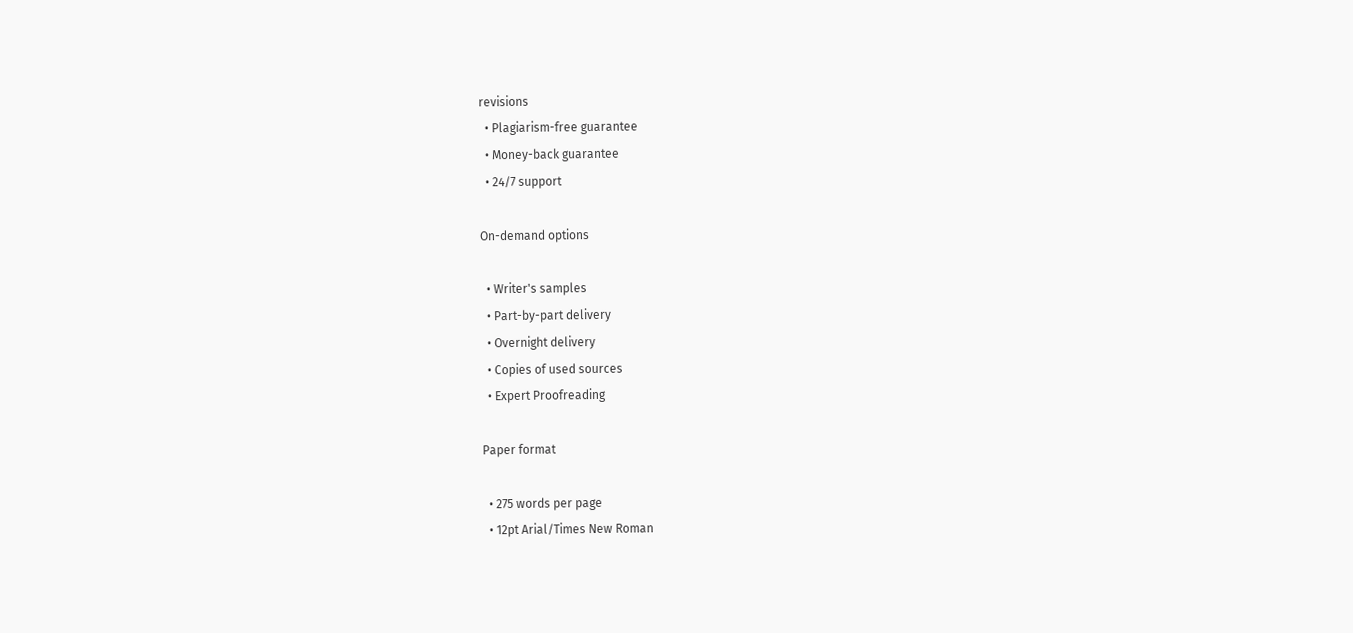revisions
  • Plagiarism-free guarantee
  • Money-back guarantee
  • 24/7 support

On-demand options

  • Writer's samples
  • Part-by-part delivery
  • Overnight delivery
  • Copies of used sources
  • Expert Proofreading

Paper format

  • 275 words per page
  • 12pt Arial/Times New Roman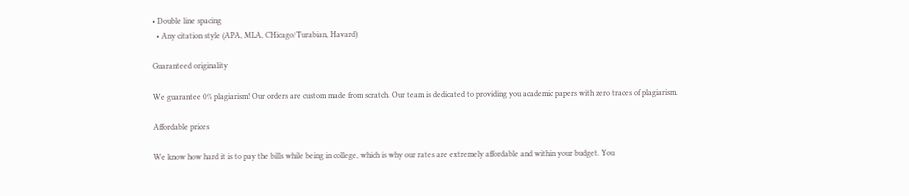• Double line spacing
  • Any citation style (APA, MLA, CHicago/Turabian, Havard)

Guaranteed originality

We guarantee 0% plagiarism! Our orders are custom made from scratch. Our team is dedicated to providing you academic papers with zero traces of plagiarism.

Affordable prices

We know how hard it is to pay the bills while being in college, which is why our rates are extremely affordable and within your budget. You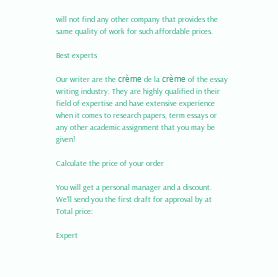will not find any other company that provides the same quality of work for such affordable prices.

Best experts

Our writer are the crème de la crème of the essay writing industry. They are highly qualified in their field of expertise and have extensive experience when it comes to research papers, term essays or any other academic assignment that you may be given!

Calculate the price of your order

You will get a personal manager and a discount.
We'll send you the first draft for approval by at
Total price:

Expert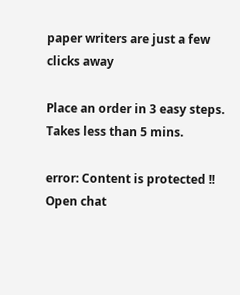paper writers are just a few clicks away

Place an order in 3 easy steps. Takes less than 5 mins.

error: Content is protected !!
Open chat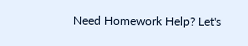Need Homework Help? Let's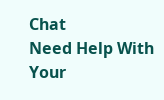Chat
Need Help With Your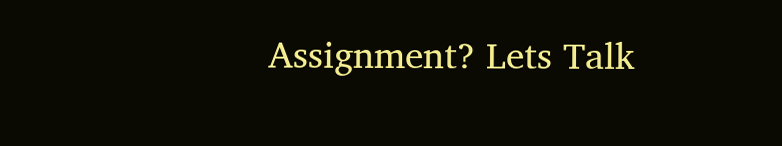Assignment? Lets Talk